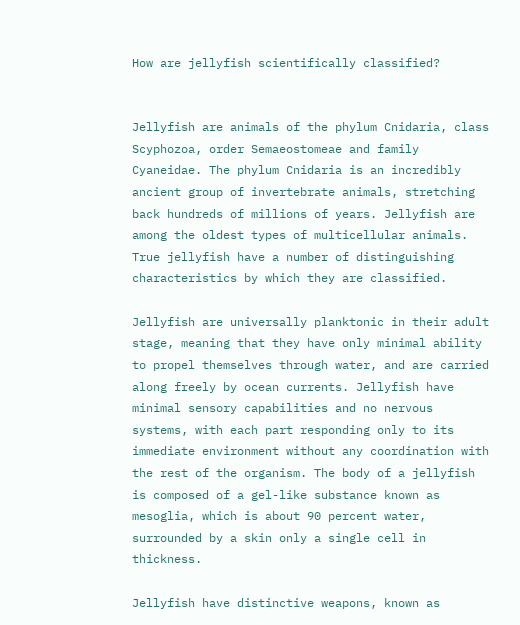How are jellyfish scientifically classified?


Jellyfish are animals of the phylum Cnidaria, class Scyphozoa, order Semaeostomeae and family Cyaneidae. The phylum Cnidaria is an incredibly ancient group of invertebrate animals, stretching back hundreds of millions of years. Jellyfish are among the oldest types of multicellular animals. True jellyfish have a number of distinguishing characteristics by which they are classified.

Jellyfish are universally planktonic in their adult stage, meaning that they have only minimal ability to propel themselves through water, and are carried along freely by ocean currents. Jellyfish have minimal sensory capabilities and no nervous systems, with each part responding only to its immediate environment without any coordination with the rest of the organism. The body of a jellyfish is composed of a gel-like substance known as mesoglia, which is about 90 percent water, surrounded by a skin only a single cell in thickness.

Jellyfish have distinctive weapons, known as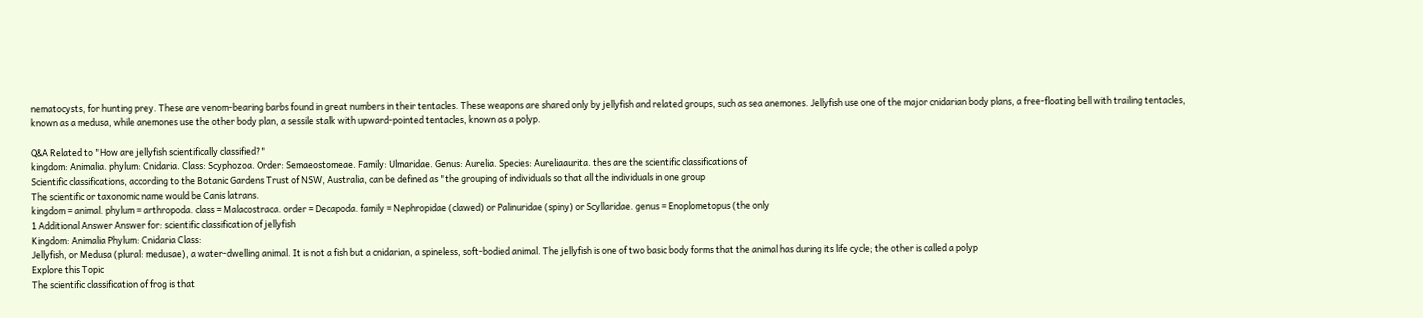nematocysts, for hunting prey. These are venom-bearing barbs found in great numbers in their tentacles. These weapons are shared only by jellyfish and related groups, such as sea anemones. Jellyfish use one of the major cnidarian body plans, a free-floating bell with trailing tentacles, known as a medusa, while anemones use the other body plan, a sessile stalk with upward-pointed tentacles, known as a polyp.

Q&A Related to "How are jellyfish scientifically classified?"
kingdom: Animalia. phylum: Cnidaria. Class: Scyphozoa. Order: Semaeostomeae. Family: Ulmaridae. Genus: Aurelia. Species: Aureliaaurita. thes are the scientific classifications of
Scientific classifications, according to the Botanic Gardens Trust of NSW, Australia, can be defined as "the grouping of individuals so that all the individuals in one group
The scientific or taxonomic name would be Canis latrans.
kingdom = animal. phylum = arthropoda. class = Malacostraca. order = Decapoda. family = Nephropidae (clawed) or Palinuridae (spiny) or Scyllaridae. genus = Enoplometopus (the only
1 Additional Answer Answer for: scientific classification of jellyfish
Kingdom: Animalia Phylum: Cnidaria Class:
Jellyfish, or Medusa (plural: medusae), a water-dwelling animal. It is not a fish but a cnidarian, a spineless, soft-bodied animal. The jellyfish is one of two basic body forms that the animal has during its life cycle; the other is called a polyp
Explore this Topic
The scientific classification of frog is that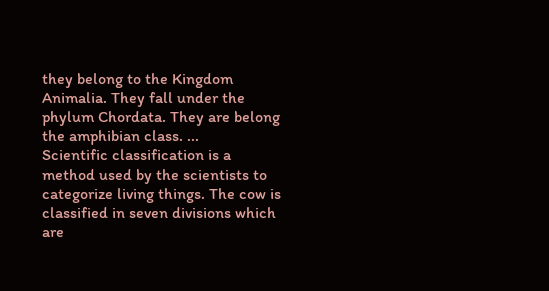they belong to the Kingdom Animalia. They fall under the phylum Chordata. They are belong the amphibian class. ...
Scientific classification is a method used by the scientists to categorize living things. The cow is classified in seven divisions which are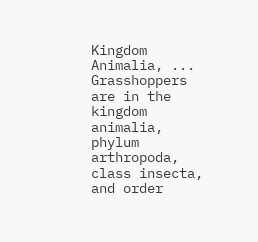Kingdom Animalia, ...
Grasshoppers are in the kingdom animalia, phylum arthropoda, class insecta, and order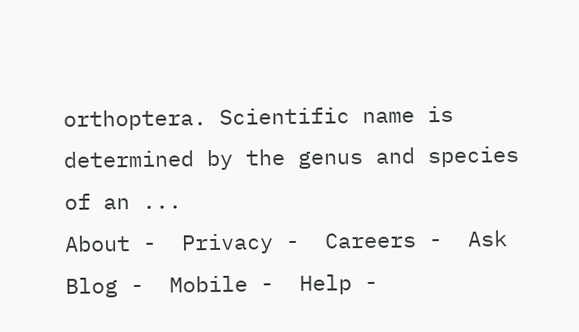orthoptera. Scientific name is determined by the genus and species of an ...
About -  Privacy -  Careers -  Ask Blog -  Mobile -  Help -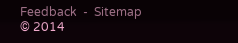Feedback  -  Sitemap  © 2014